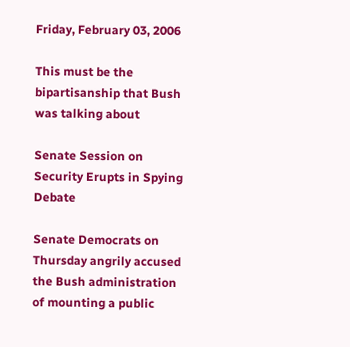Friday, February 03, 2006

This must be the bipartisanship that Bush was talking about

Senate Session on Security Erupts in Spying Debate

Senate Democrats on Thursday angrily accused the Bush administration of mounting a public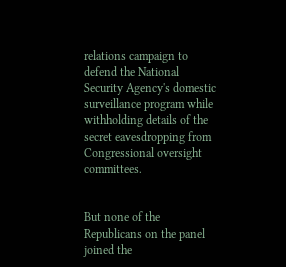relations campaign to defend the National Security Agency's domestic surveillance program while withholding details of the secret eavesdropping from Congressional oversight committees.


But none of the Republicans on the panel joined the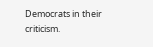Democrats in their criticism.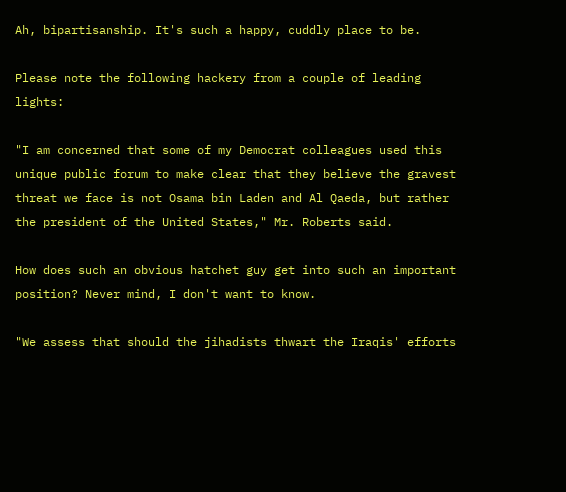Ah, bipartisanship. It's such a happy, cuddly place to be.

Please note the following hackery from a couple of leading lights:

"I am concerned that some of my Democrat colleagues used this unique public forum to make clear that they believe the gravest threat we face is not Osama bin Laden and Al Qaeda, but rather the president of the United States," Mr. Roberts said.

How does such an obvious hatchet guy get into such an important position? Never mind, I don't want to know.

"We assess that should the jihadists thwart the Iraqis' efforts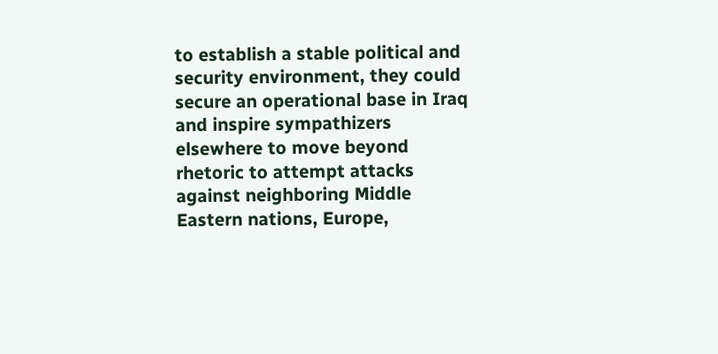to establish a stable political and security environment, they could secure an operational base in Iraq and inspire sympathizers elsewhere to move beyond rhetoric to attempt attacks against neighboring Middle Eastern nations, Europe,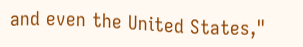and even the United States,"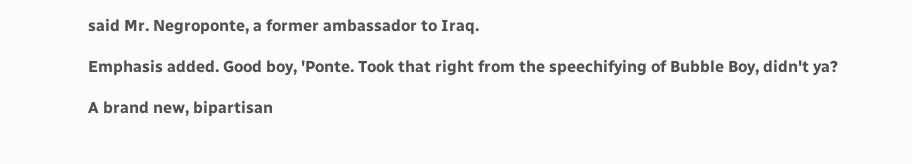said Mr. Negroponte, a former ambassador to Iraq.

Emphasis added. Good boy, 'Ponte. Took that right from the speechifying of Bubble Boy, didn't ya?

A brand new, bipartisan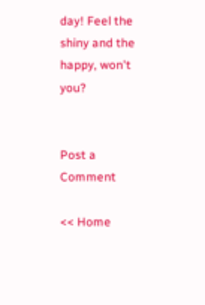day! Feel the shiny and the happy, won't you?


Post a Comment

<< Home